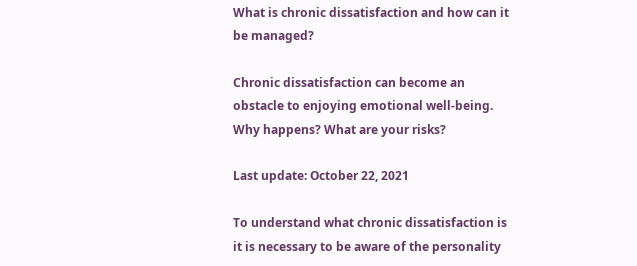What is chronic dissatisfaction and how can it be managed?

Chronic dissatisfaction can become an obstacle to enjoying emotional well-being. Why happens? What are your risks?

Last update: October 22, 2021

To understand what chronic dissatisfaction is it is necessary to be aware of the personality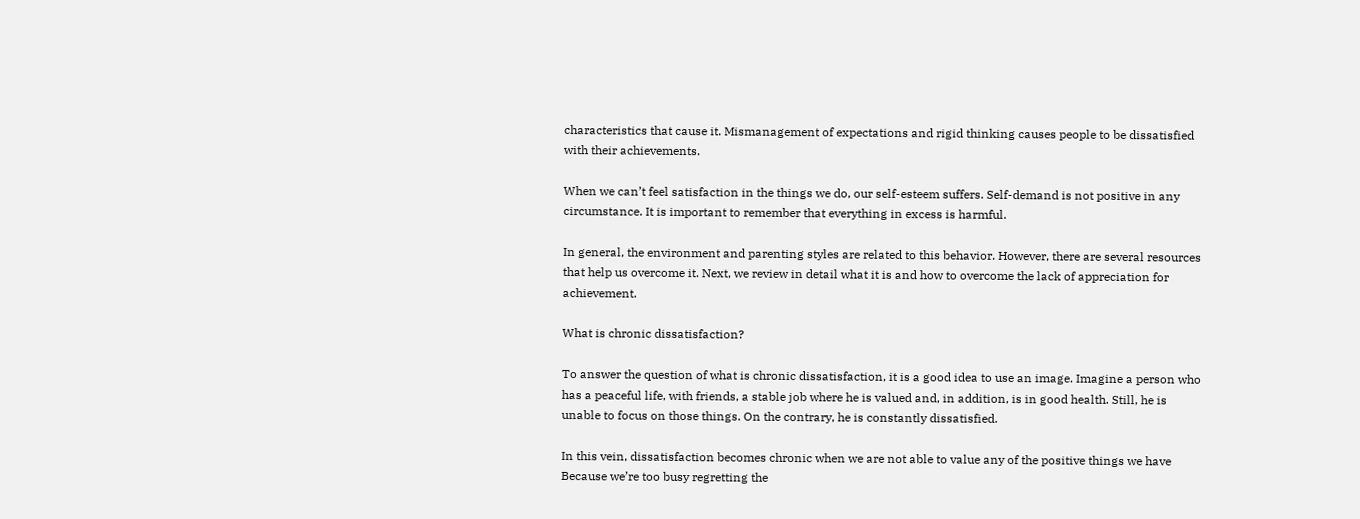characteristics that cause it. Mismanagement of expectations and rigid thinking causes people to be dissatisfied with their achievements.

When we can’t feel satisfaction in the things we do, our self-esteem suffers. Self-demand is not positive in any circumstance. It is important to remember that everything in excess is harmful.

In general, the environment and parenting styles are related to this behavior. However, there are several resources that help us overcome it. Next, we review in detail what it is and how to overcome the lack of appreciation for achievement.

What is chronic dissatisfaction?

To answer the question of what is chronic dissatisfaction, it is a good idea to use an image. Imagine a person who has a peaceful life, with friends, a stable job where he is valued and, in addition, is in good health. Still, he is unable to focus on those things. On the contrary, he is constantly dissatisfied.

In this vein, dissatisfaction becomes chronic when we are not able to value any of the positive things we have Because we’re too busy regretting the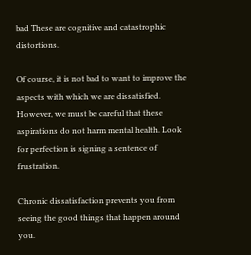bad These are cognitive and catastrophic distortions.

Of course, it is not bad to want to improve the aspects with which we are dissatisfied. However, we must be careful that these aspirations do not harm mental health. Look for perfection is signing a sentence of frustration.

Chronic dissatisfaction prevents you from seeing the good things that happen around you.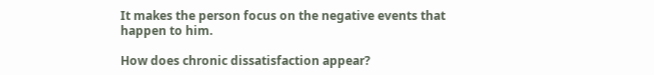It makes the person focus on the negative events that happen to him.

How does chronic dissatisfaction appear?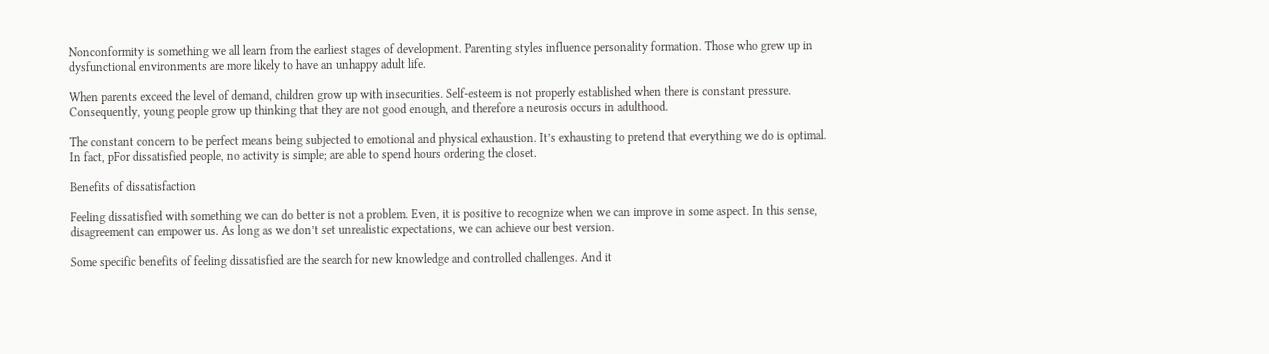Nonconformity is something we all learn from the earliest stages of development. Parenting styles influence personality formation. Those who grew up in dysfunctional environments are more likely to have an unhappy adult life.

When parents exceed the level of demand, children grow up with insecurities. Self-esteem is not properly established when there is constant pressure. Consequently, young people grow up thinking that they are not good enough, and therefore a neurosis occurs in adulthood.

The constant concern to be perfect means being subjected to emotional and physical exhaustion. It’s exhausting to pretend that everything we do is optimal. In fact, pFor dissatisfied people, no activity is simple; are able to spend hours ordering the closet.

Benefits of dissatisfaction

Feeling dissatisfied with something we can do better is not a problem. Even, it is positive to recognize when we can improve in some aspect. In this sense, disagreement can empower us. As long as we don’t set unrealistic expectations, we can achieve our best version.

Some specific benefits of feeling dissatisfied are the search for new knowledge and controlled challenges. And it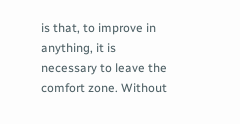is that, to improve in anything, it is necessary to leave the comfort zone. Without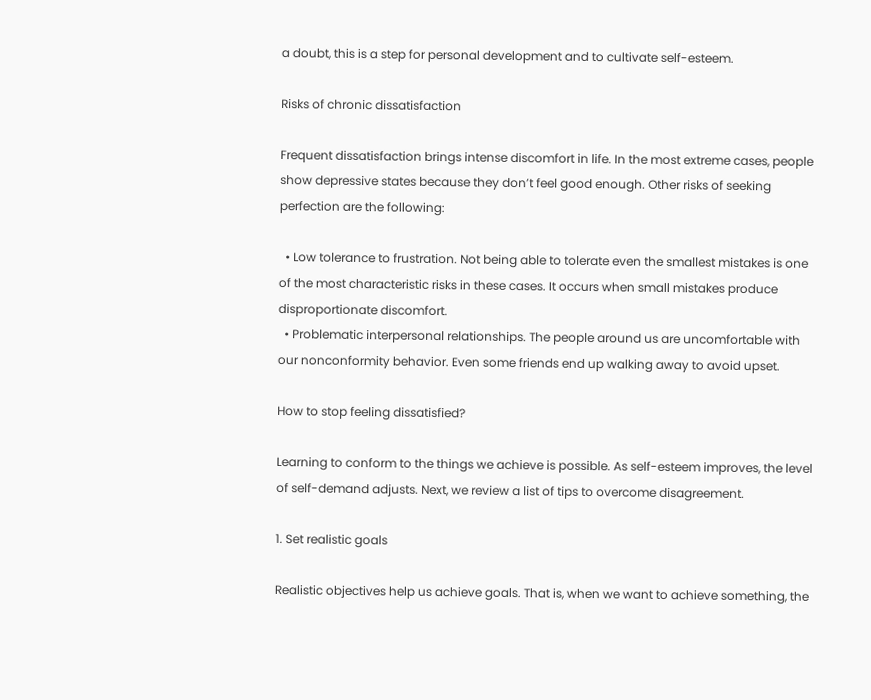a doubt, this is a step for personal development and to cultivate self-esteem.

Risks of chronic dissatisfaction

Frequent dissatisfaction brings intense discomfort in life. In the most extreme cases, people show depressive states because they don’t feel good enough. Other risks of seeking perfection are the following:

  • Low tolerance to frustration. Not being able to tolerate even the smallest mistakes is one of the most characteristic risks in these cases. It occurs when small mistakes produce disproportionate discomfort.
  • Problematic interpersonal relationships. The people around us are uncomfortable with our nonconformity behavior. Even some friends end up walking away to avoid upset.

How to stop feeling dissatisfied?

Learning to conform to the things we achieve is possible. As self-esteem improves, the level of self-demand adjusts. Next, we review a list of tips to overcome disagreement.

1. Set realistic goals

Realistic objectives help us achieve goals. That is, when we want to achieve something, the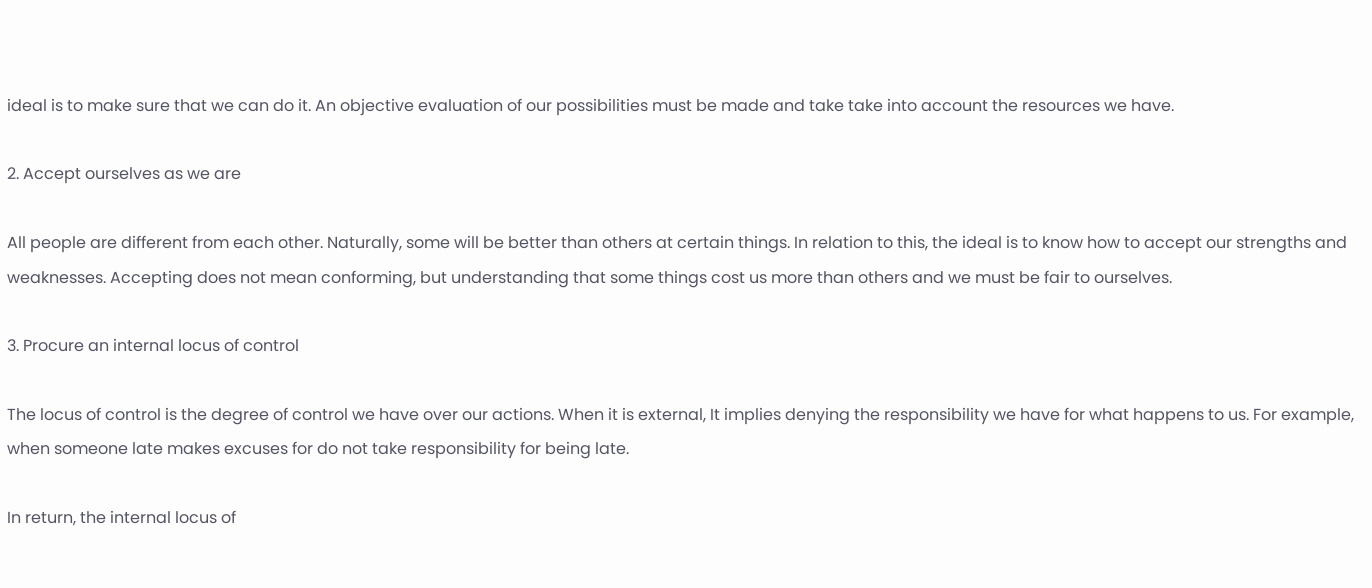ideal is to make sure that we can do it. An objective evaluation of our possibilities must be made and take take into account the resources we have.

2. Accept ourselves as we are

All people are different from each other. Naturally, some will be better than others at certain things. In relation to this, the ideal is to know how to accept our strengths and weaknesses. Accepting does not mean conforming, but understanding that some things cost us more than others and we must be fair to ourselves.

3. Procure an internal locus of control

The locus of control is the degree of control we have over our actions. When it is external, It implies denying the responsibility we have for what happens to us. For example, when someone late makes excuses for do not take responsibility for being late.

In return, the internal locus of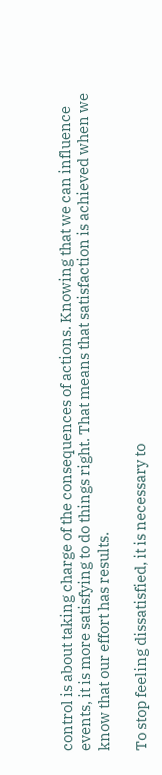control is about taking charge of the consequences of actions. Knowing that we can influence events, it is more satisfying to do things right. That means that satisfaction is achieved when we know that our effort has results.

To stop feeling dissatisfied, it is necessary to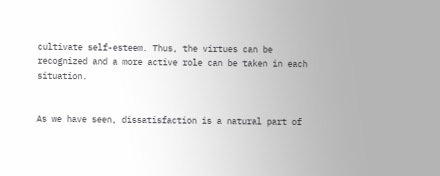cultivate self-esteem. Thus, the virtues can be recognized and a more active role can be taken in each situation.


As we have seen, dissatisfaction is a natural part of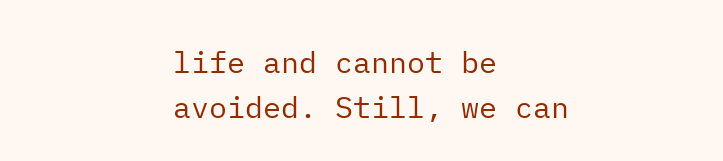life and cannot be avoided. Still, we can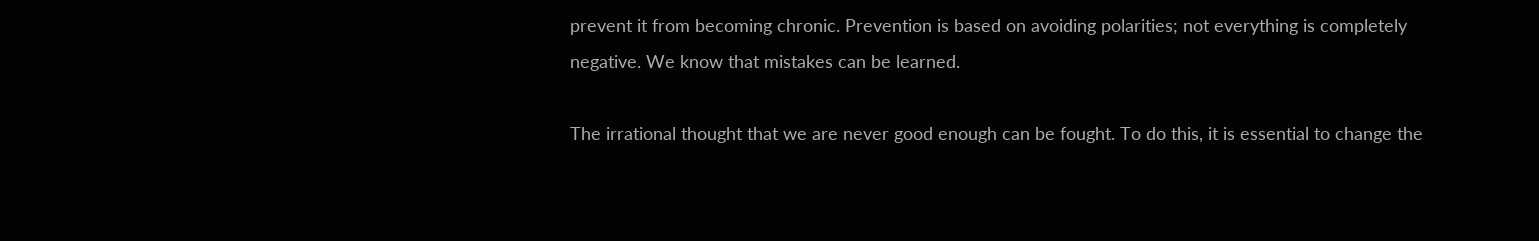prevent it from becoming chronic. Prevention is based on avoiding polarities; not everything is completely negative. We know that mistakes can be learned.

The irrational thought that we are never good enough can be fought. To do this, it is essential to change the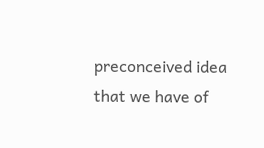preconceived idea that we have of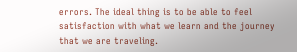errors. The ideal thing is to be able to feel satisfaction with what we learn and the journey that we are traveling.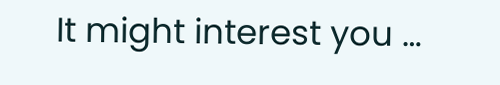It might interest you …